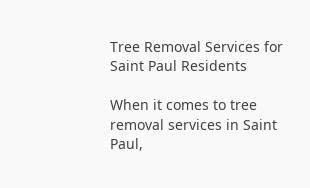Tree Removal Services for Saint Paul Residents

When it comes to tree removal services in Saint Paul,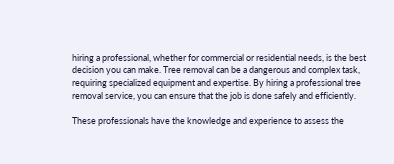hiring a professional, whether for commercial or residential needs, is the best decision you can make. Tree removal can be a dangerous and complex task, requiring specialized equipment and expertise. By hiring a professional tree removal service, you can ensure that the job is done safely and efficiently.

These professionals have the knowledge and experience to assess the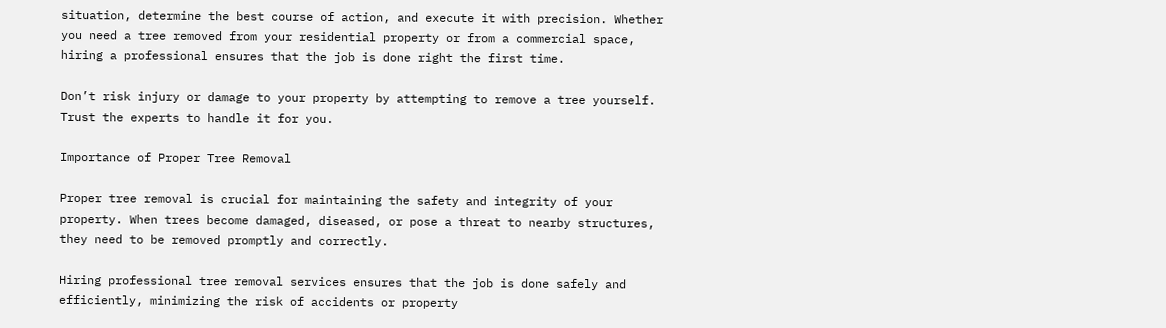situation, determine the best course of action, and execute it with precision. Whether you need a tree removed from your residential property or from a commercial space, hiring a professional ensures that the job is done right the first time.

Don’t risk injury or damage to your property by attempting to remove a tree yourself. Trust the experts to handle it for you.

Importance of Proper Tree Removal

Proper tree removal is crucial for maintaining the safety and integrity of your property. When trees become damaged, diseased, or pose a threat to nearby structures, they need to be removed promptly and correctly.

Hiring professional tree removal services ensures that the job is done safely and efficiently, minimizing the risk of accidents or property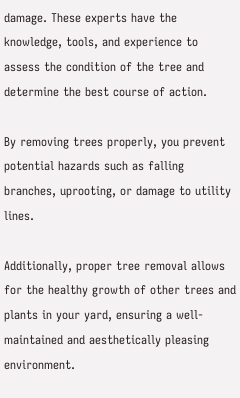damage. These experts have the knowledge, tools, and experience to assess the condition of the tree and determine the best course of action.

By removing trees properly, you prevent potential hazards such as falling branches, uprooting, or damage to utility lines.

Additionally, proper tree removal allows for the healthy growth of other trees and plants in your yard, ensuring a well-maintained and aesthetically pleasing environment.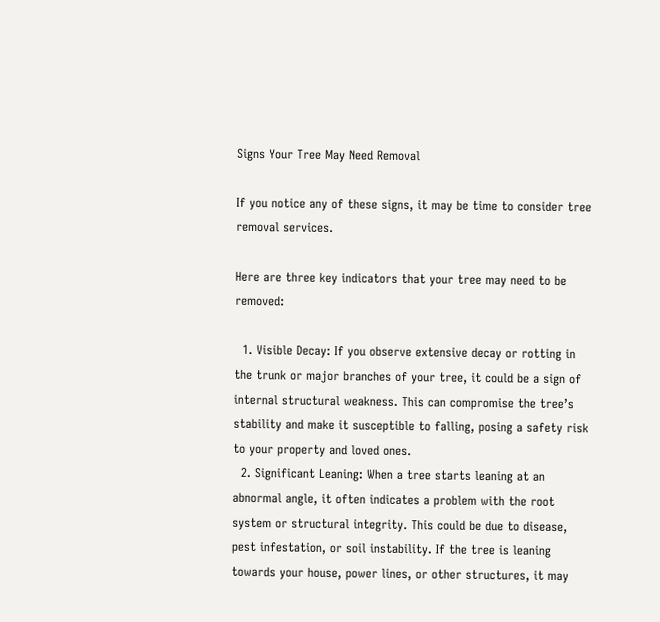Signs Your Tree May Need Removal

If you notice any of these signs, it may be time to consider tree removal services.

Here are three key indicators that your tree may need to be removed:

  1. Visible Decay: If you observe extensive decay or rotting in the trunk or major branches of your tree, it could be a sign of internal structural weakness. This can compromise the tree’s stability and make it susceptible to falling, posing a safety risk to your property and loved ones.
  2. Significant Leaning: When a tree starts leaning at an abnormal angle, it often indicates a problem with the root system or structural integrity. This could be due to disease, pest infestation, or soil instability. If the tree is leaning towards your house, power lines, or other structures, it may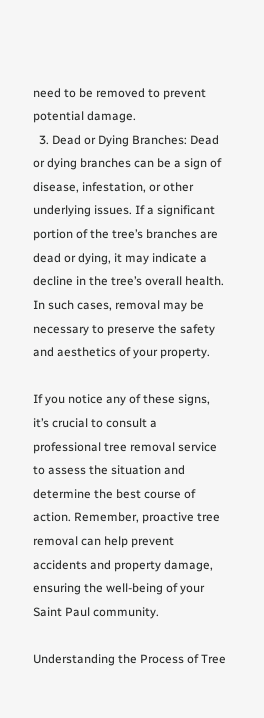need to be removed to prevent potential damage.
  3. Dead or Dying Branches: Dead or dying branches can be a sign of disease, infestation, or other underlying issues. If a significant portion of the tree’s branches are dead or dying, it may indicate a decline in the tree’s overall health. In such cases, removal may be necessary to preserve the safety and aesthetics of your property.

If you notice any of these signs, it’s crucial to consult a professional tree removal service to assess the situation and determine the best course of action. Remember, proactive tree removal can help prevent accidents and property damage, ensuring the well-being of your Saint Paul community.

Understanding the Process of Tree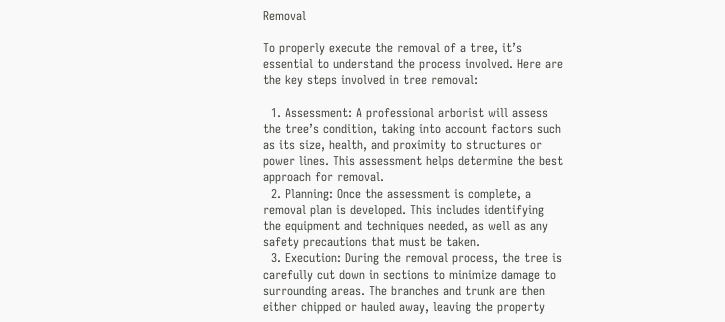Removal

To properly execute the removal of a tree, it’s essential to understand the process involved. Here are the key steps involved in tree removal:

  1. Assessment: A professional arborist will assess the tree’s condition, taking into account factors such as its size, health, and proximity to structures or power lines. This assessment helps determine the best approach for removal.
  2. Planning: Once the assessment is complete, a removal plan is developed. This includes identifying the equipment and techniques needed, as well as any safety precautions that must be taken.
  3. Execution: During the removal process, the tree is carefully cut down in sections to minimize damage to surrounding areas. The branches and trunk are then either chipped or hauled away, leaving the property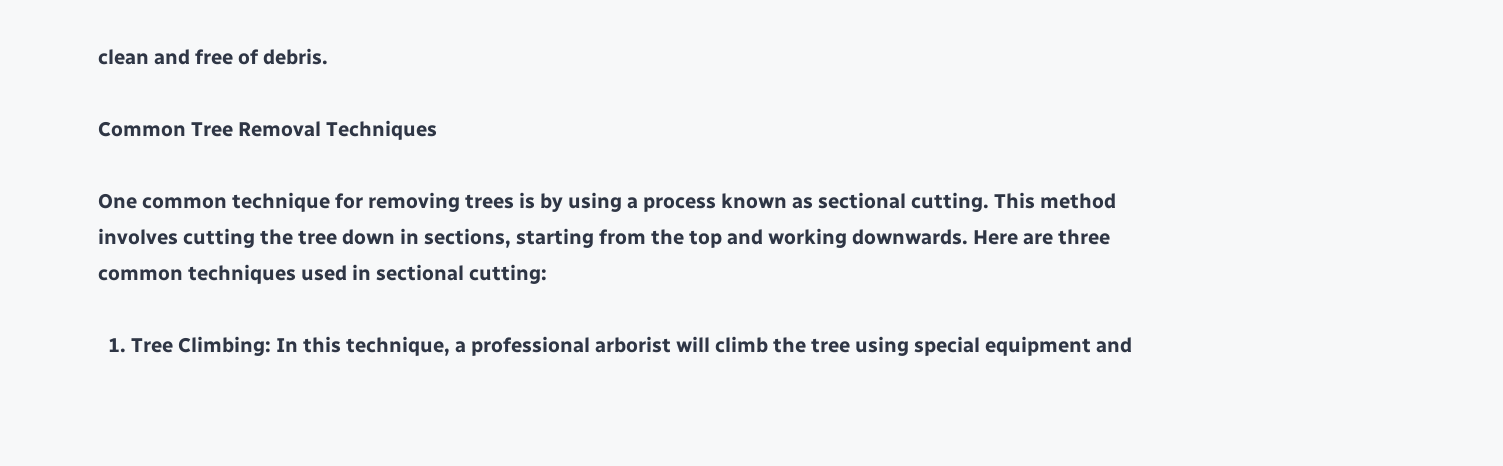clean and free of debris.

Common Tree Removal Techniques

One common technique for removing trees is by using a process known as sectional cutting. This method involves cutting the tree down in sections, starting from the top and working downwards. Here are three common techniques used in sectional cutting:

  1. Tree Climbing: In this technique, a professional arborist will climb the tree using special equipment and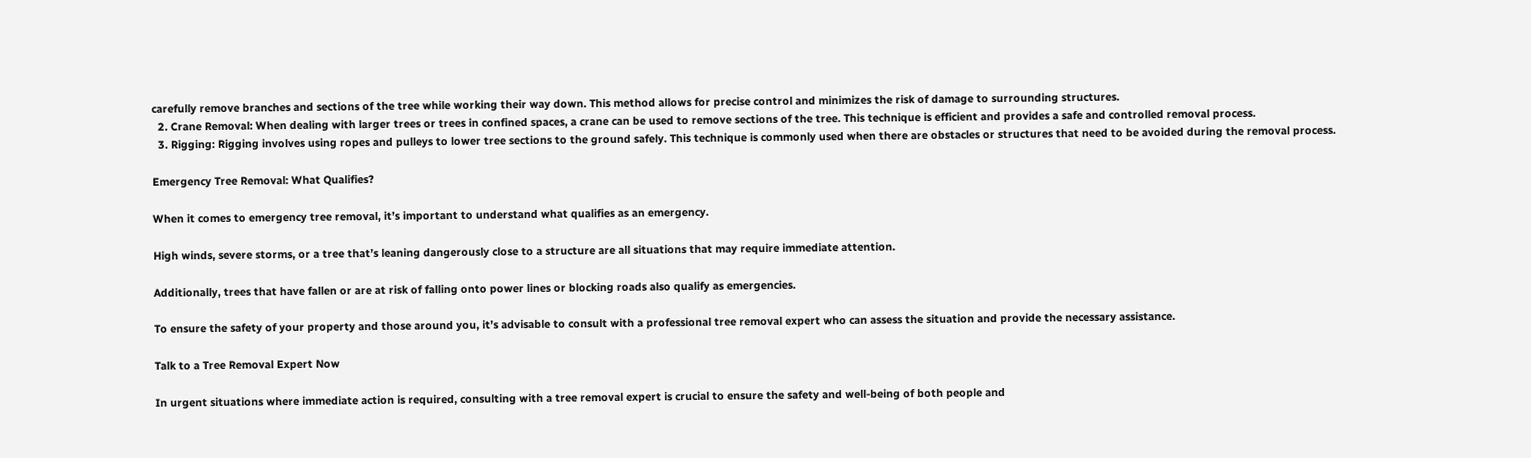carefully remove branches and sections of the tree while working their way down. This method allows for precise control and minimizes the risk of damage to surrounding structures.
  2. Crane Removal: When dealing with larger trees or trees in confined spaces, a crane can be used to remove sections of the tree. This technique is efficient and provides a safe and controlled removal process.
  3. Rigging: Rigging involves using ropes and pulleys to lower tree sections to the ground safely. This technique is commonly used when there are obstacles or structures that need to be avoided during the removal process.

Emergency Tree Removal: What Qualifies?

When it comes to emergency tree removal, it’s important to understand what qualifies as an emergency.

High winds, severe storms, or a tree that’s leaning dangerously close to a structure are all situations that may require immediate attention.

Additionally, trees that have fallen or are at risk of falling onto power lines or blocking roads also qualify as emergencies.

To ensure the safety of your property and those around you, it’s advisable to consult with a professional tree removal expert who can assess the situation and provide the necessary assistance.

Talk to a Tree Removal Expert Now

In urgent situations where immediate action is required, consulting with a tree removal expert is crucial to ensure the safety and well-being of both people and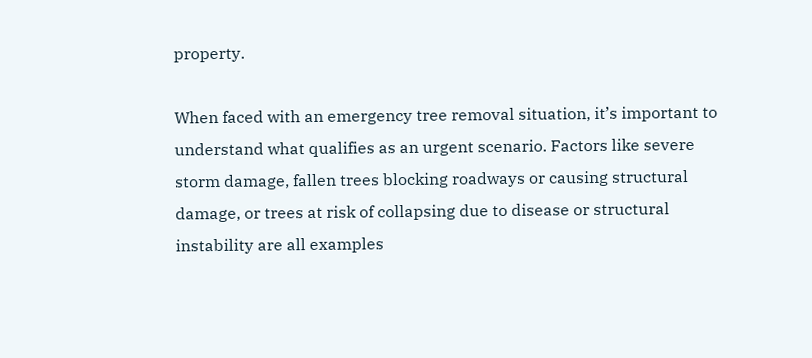property.

When faced with an emergency tree removal situation, it’s important to understand what qualifies as an urgent scenario. Factors like severe storm damage, fallen trees blocking roadways or causing structural damage, or trees at risk of collapsing due to disease or structural instability are all examples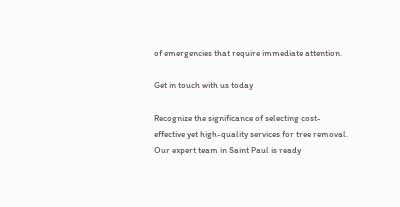of emergencies that require immediate attention.

Get in touch with us today

Recognize the significance of selecting cost-effective yet high-quality services for tree removal. Our expert team in Saint Paul is ready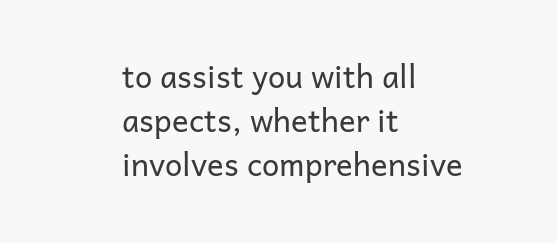to assist you with all aspects, whether it involves comprehensive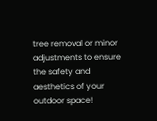tree removal or minor adjustments to ensure the safety and aesthetics of your outdoor space!